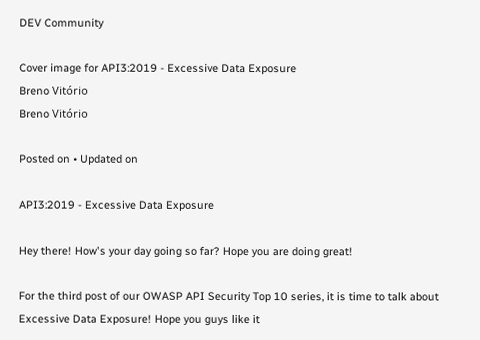DEV Community

Cover image for API3:2019 - Excessive Data Exposure
Breno Vitório
Breno Vitório

Posted on • Updated on

API3:2019 - Excessive Data Exposure

Hey there! How's your day going so far? Hope you are doing great!

For the third post of our OWASP API Security Top 10 series, it is time to talk about Excessive Data Exposure! Hope you guys like it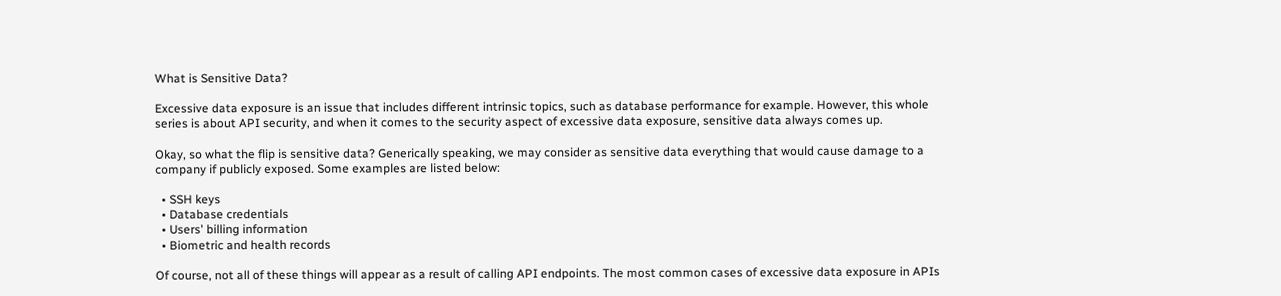What is Sensitive Data?

Excessive data exposure is an issue that includes different intrinsic topics, such as database performance for example. However, this whole series is about API security, and when it comes to the security aspect of excessive data exposure, sensitive data always comes up.

Okay, so what the flip is sensitive data? Generically speaking, we may consider as sensitive data everything that would cause damage to a company if publicly exposed. Some examples are listed below:

  • SSH keys
  • Database credentials
  • Users' billing information
  • Biometric and health records

Of course, not all of these things will appear as a result of calling API endpoints. The most common cases of excessive data exposure in APIs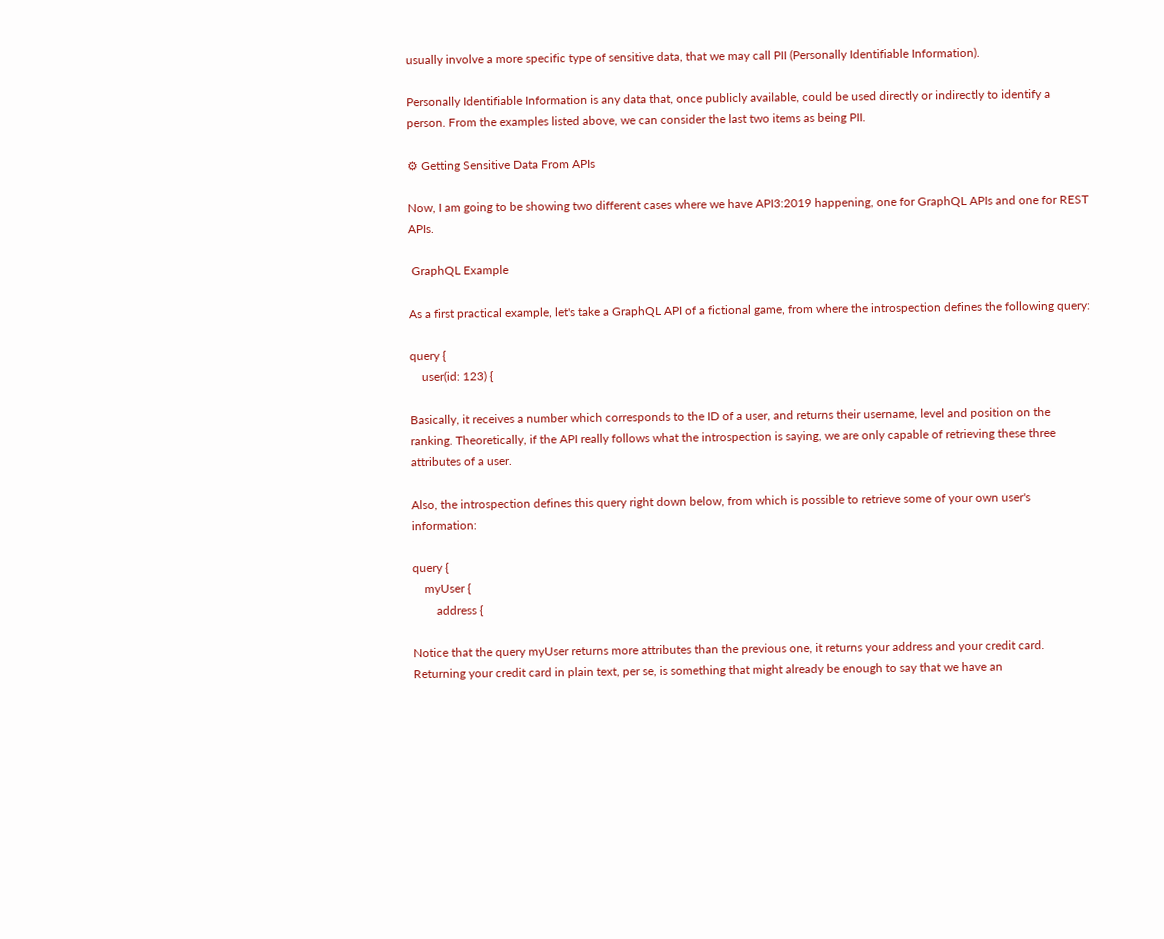usually involve a more specific type of sensitive data, that we may call PII (Personally Identifiable Information).

Personally Identifiable Information is any data that, once publicly available, could be used directly or indirectly to identify a person. From the examples listed above, we can consider the last two items as being PII.

⚙ Getting Sensitive Data From APIs

Now, I am going to be showing two different cases where we have API3:2019 happening, one for GraphQL APIs and one for REST APIs.

 GraphQL Example

As a first practical example, let's take a GraphQL API of a fictional game, from where the introspection defines the following query:

query {
    user(id: 123) {

Basically, it receives a number which corresponds to the ID of a user, and returns their username, level and position on the ranking. Theoretically, if the API really follows what the introspection is saying, we are only capable of retrieving these three attributes of a user.

Also, the introspection defines this query right down below, from which is possible to retrieve some of your own user's information:

query {
    myUser {
        address {

Notice that the query myUser returns more attributes than the previous one, it returns your address and your credit card. Returning your credit card in plain text, per se, is something that might already be enough to say that we have an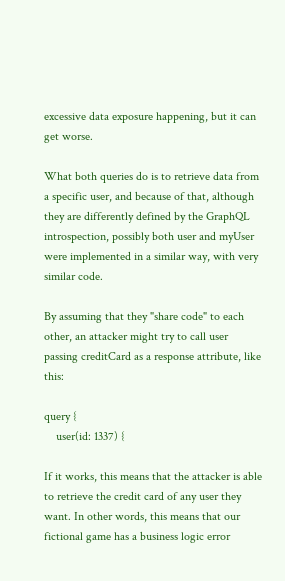excessive data exposure happening, but it can get worse.

What both queries do is to retrieve data from a specific user, and because of that, although they are differently defined by the GraphQL introspection, possibly both user and myUser were implemented in a similar way, with very similar code.

By assuming that they "share code" to each other, an attacker might try to call user passing creditCard as a response attribute, like this:

query {
    user(id: 1337) {

If it works, this means that the attacker is able to retrieve the credit card of any user they want. In other words, this means that our fictional game has a business logic error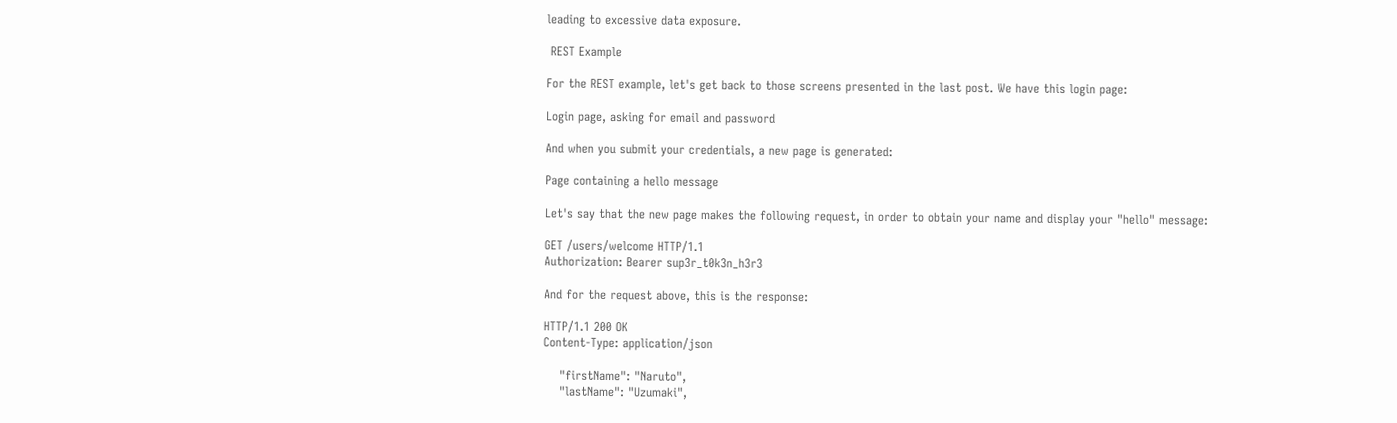leading to excessive data exposure.

 REST Example

For the REST example, let's get back to those screens presented in the last post. We have this login page:

Login page, asking for email and password

And when you submit your credentials, a new page is generated:

Page containing a hello message

Let's say that the new page makes the following request, in order to obtain your name and display your "hello" message:

GET /users/welcome HTTP/1.1
Authorization: Bearer sup3r_t0k3n_h3r3

And for the request above, this is the response:

HTTP/1.1 200 OK
Content-Type: application/json

    "firstName": "Naruto",
    "lastName": "Uzumaki",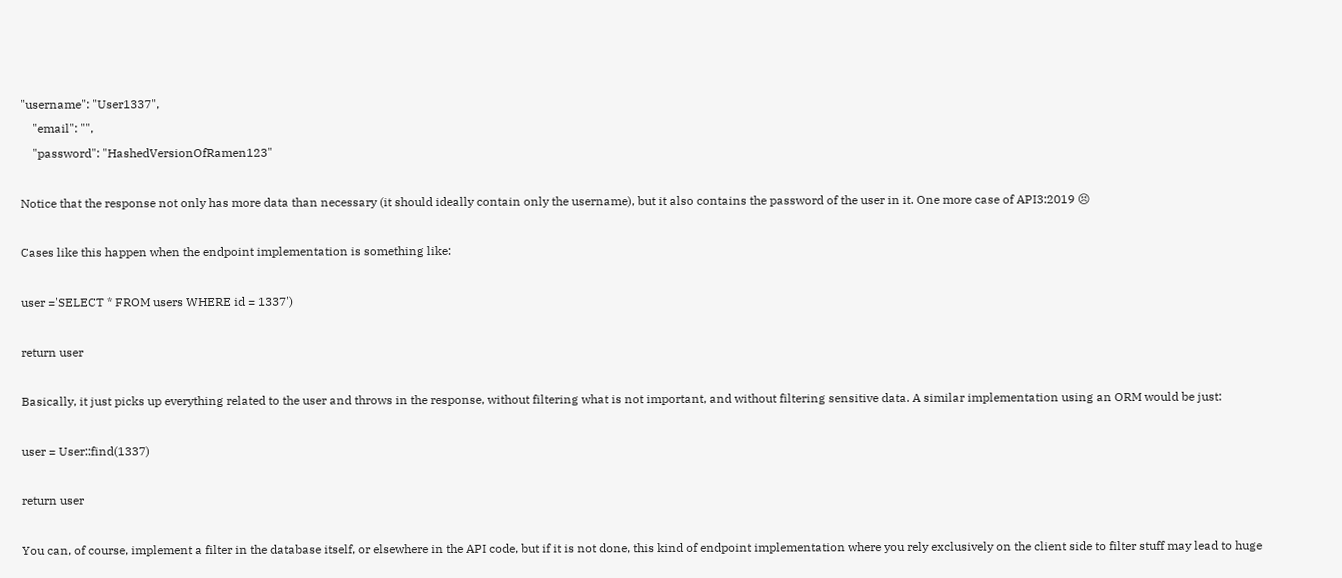"username": "User1337",
    "email": "",
    "password": "HashedVersionOfRamen123"

Notice that the response not only has more data than necessary (it should ideally contain only the username), but it also contains the password of the user in it. One more case of API3:2019 😣

Cases like this happen when the endpoint implementation is something like:

user ='SELECT * FROM users WHERE id = 1337')

return user

Basically, it just picks up everything related to the user and throws in the response, without filtering what is not important, and without filtering sensitive data. A similar implementation using an ORM would be just:

user = User::find(1337)

return user

You can, of course, implement a filter in the database itself, or elsewhere in the API code, but if it is not done, this kind of endpoint implementation where you rely exclusively on the client side to filter stuff may lead to huge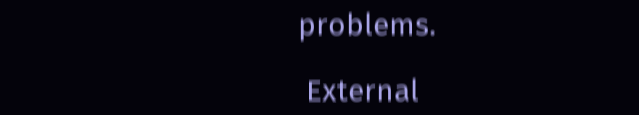problems.

 External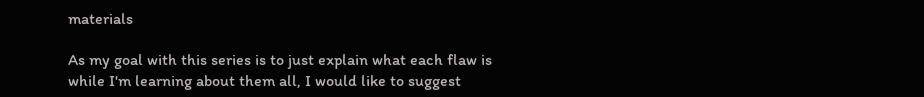materials

As my goal with this series is to just explain what each flaw is while I'm learning about them all, I would like to suggest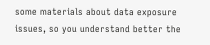some materials about data exposure issues, so you understand better the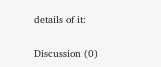details of it:

Discussion (0)